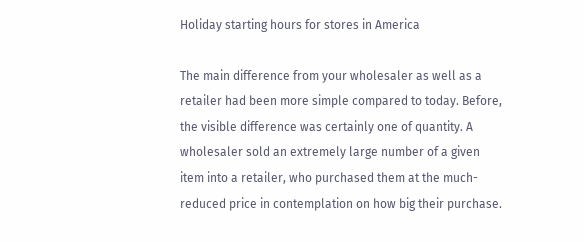Holiday starting hours for stores in America

The main difference from your wholesaler as well as a retailer had been more simple compared to today. Before, the visible difference was certainly one of quantity. A wholesaler sold an extremely large number of a given item into a retailer, who purchased them at the much-reduced price in contemplation on how big their purchase.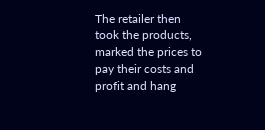The retailer then took the products, marked the prices to pay their costs and profit and hang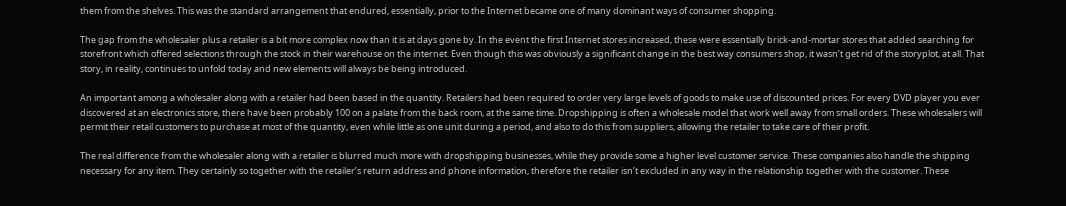them from the shelves. This was the standard arrangement that endured, essentially, prior to the Internet became one of many dominant ways of consumer shopping.

The gap from the wholesaler plus a retailer is a bit more complex now than it is at days gone by. In the event the first Internet stores increased, these were essentially brick-and-mortar stores that added searching for storefront which offered selections through the stock in their warehouse on the internet. Even though this was obviously a significant change in the best way consumers shop, it wasn’t get rid of the storyplot, at all. That story, in reality, continues to unfold today and new elements will always be being introduced.

An important among a wholesaler along with a retailer had been based in the quantity. Retailers had been required to order very large levels of goods to make use of discounted prices. For every DVD player you ever discovered at an electronics store, there have been probably 100 on a palate from the back room, at the same time. Dropshipping is often a wholesale model that work well away from small orders. These wholesalers will permit their retail customers to purchase at most of the quantity, even while little as one unit during a period, and also to do this from suppliers, allowing the retailer to take care of their profit.

The real difference from the wholesaler along with a retailer is blurred much more with dropshipping businesses, while they provide some a higher level customer service. These companies also handle the shipping necessary for any item. They certainly so together with the retailer’s return address and phone information, therefore the retailer isn’t excluded in any way in the relationship together with the customer. These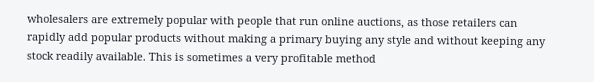wholesalers are extremely popular with people that run online auctions, as those retailers can rapidly add popular products without making a primary buying any style and without keeping any stock readily available. This is sometimes a very profitable method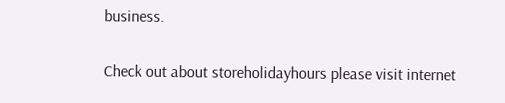business.

Check out about storeholidayhours please visit internet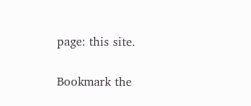page: this site.

Bookmark the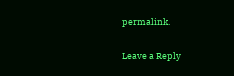permalink.

Leave a Reply